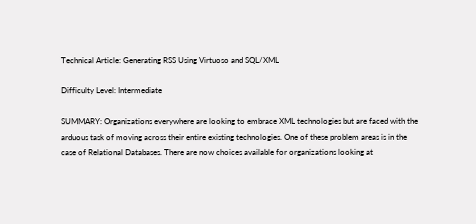Technical Article: Generating RSS Using Virtuoso and SQL/XML

Difficulty Level: Intermediate

SUMMARY: Organizations everywhere are looking to embrace XML technologies but are faced with the arduous task of moving across their entire existing technologies. One of these problem areas is in the case of Relational Databases. There are now choices available for organizations looking at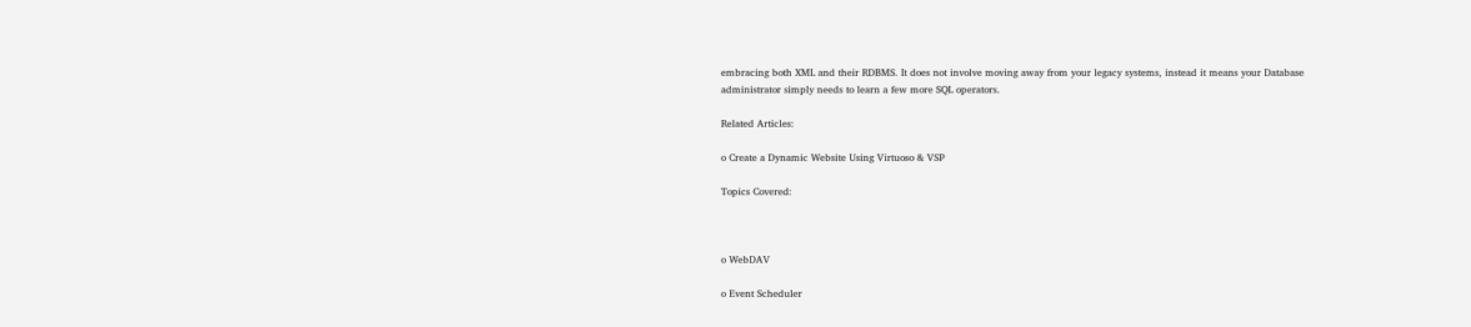embracing both XML and their RDBMS. It does not involve moving away from your legacy systems, instead it means your Database administrator simply needs to learn a few more SQL operators.

Related Articles:

o Create a Dynamic Website Using Virtuoso & VSP

Topics Covered:



o WebDAV

o Event Scheduler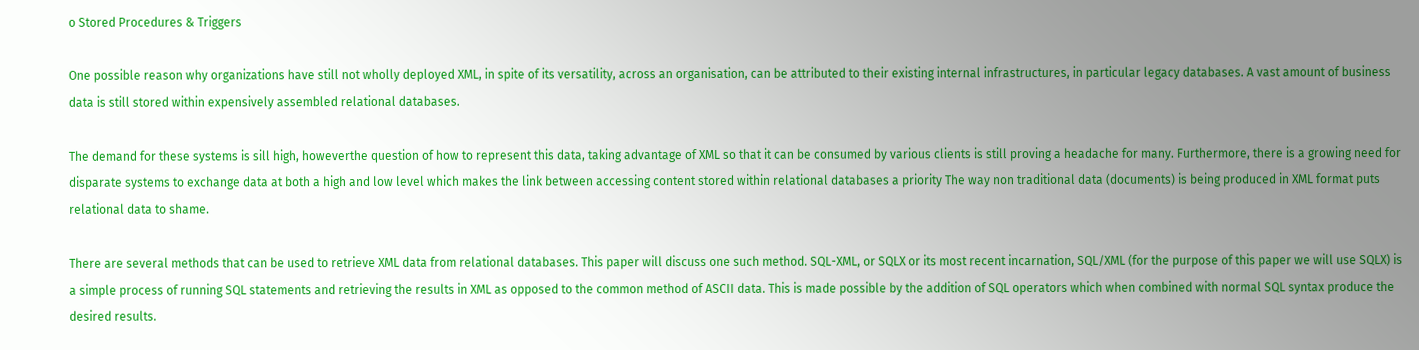o Stored Procedures & Triggers

One possible reason why organizations have still not wholly deployed XML, in spite of its versatility, across an organisation, can be attributed to their existing internal infrastructures, in particular legacy databases. A vast amount of business data is still stored within expensively assembled relational databases.

The demand for these systems is sill high, howeverthe question of how to represent this data, taking advantage of XML so that it can be consumed by various clients is still proving a headache for many. Furthermore, there is a growing need for disparate systems to exchange data at both a high and low level which makes the link between accessing content stored within relational databases a priority The way non traditional data (documents) is being produced in XML format puts relational data to shame.

There are several methods that can be used to retrieve XML data from relational databases. This paper will discuss one such method. SQL-XML, or SQLX or its most recent incarnation, SQL/XML (for the purpose of this paper we will use SQLX) is a simple process of running SQL statements and retrieving the results in XML as opposed to the common method of ASCII data. This is made possible by the addition of SQL operators which when combined with normal SQL syntax produce the desired results.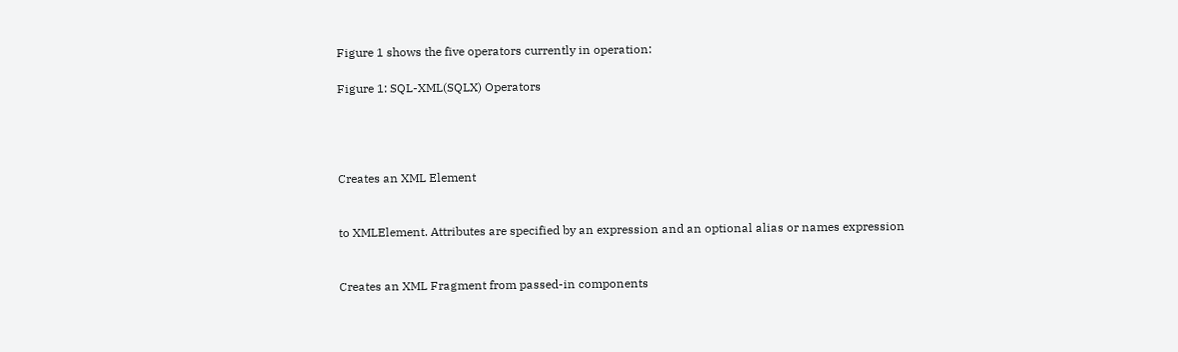Figure 1 shows the five operators currently in operation:

Figure 1: SQL-XML(SQLX) Operators




Creates an XML Element


to XMLElement. Attributes are specified by an expression and an optional alias or names expression


Creates an XML Fragment from passed-in components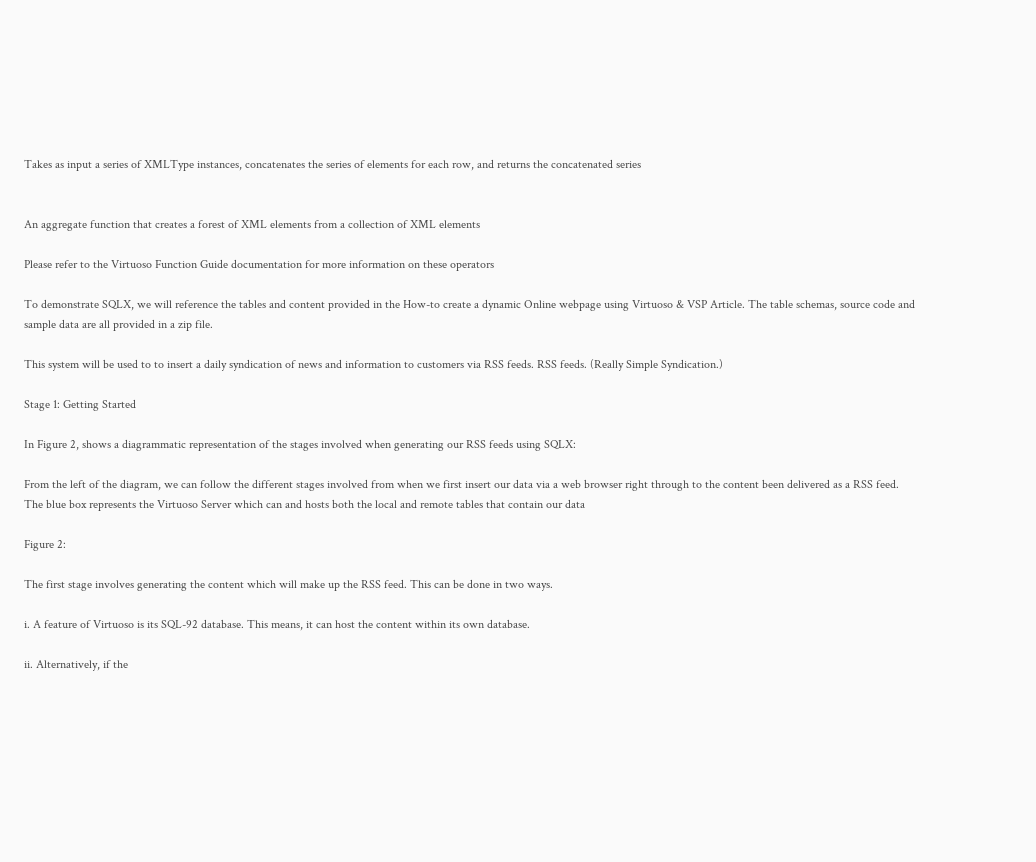Takes as input a series of XMLType instances, concatenates the series of elements for each row, and returns the concatenated series


An aggregate function that creates a forest of XML elements from a collection of XML elements

Please refer to the Virtuoso Function Guide documentation for more information on these operators

To demonstrate SQLX, we will reference the tables and content provided in the How-to create a dynamic Online webpage using Virtuoso & VSP Article. The table schemas, source code and sample data are all provided in a zip file.

This system will be used to to insert a daily syndication of news and information to customers via RSS feeds. RSS feeds. (Really Simple Syndication.)

Stage 1: Getting Started

In Figure 2, shows a diagrammatic representation of the stages involved when generating our RSS feeds using SQLX:

From the left of the diagram, we can follow the different stages involved from when we first insert our data via a web browser right through to the content been delivered as a RSS feed. The blue box represents the Virtuoso Server which can and hosts both the local and remote tables that contain our data

Figure 2:

The first stage involves generating the content which will make up the RSS feed. This can be done in two ways.

i. A feature of Virtuoso is its SQL-92 database. This means, it can host the content within its own database.

ii. Alternatively, if the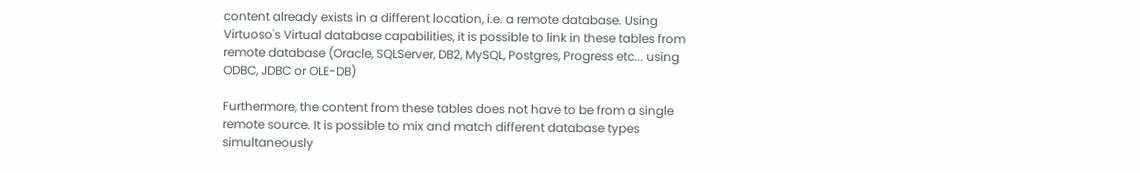content already exists in a different location, i.e. a remote database. Using Virtuoso's Virtual database capabilities, it is possible to link in these tables from remote database (Oracle, SQLServer, DB2, MySQL, Postgres, Progress etc... using ODBC, JDBC or OLE-DB)

Furthermore, the content from these tables does not have to be from a single remote source. It is possible to mix and match different database types simultaneously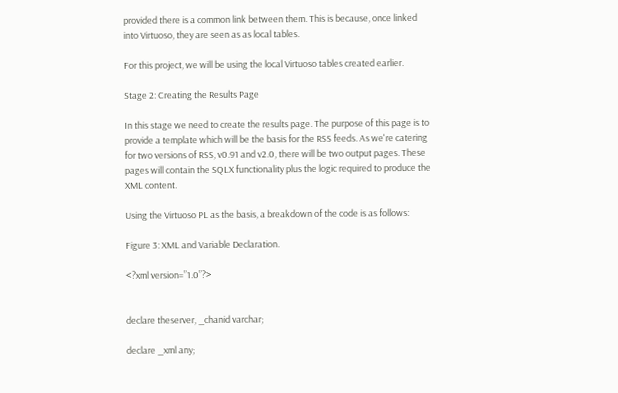provided there is a common link between them. This is because, once linked into Virtuoso, they are seen as as local tables.

For this project, we will be using the local Virtuoso tables created earlier.

Stage 2: Creating the Results Page

In this stage we need to create the results page. The purpose of this page is to provide a template which will be the basis for the RSS feeds. As we're catering for two versions of RSS, v0.91 and v2.0, there will be two output pages. These pages will contain the SQLX functionality plus the logic required to produce the XML content.

Using the Virtuoso PL as the basis, a breakdown of the code is as follows:

Figure 3: XML and Variable Declaration.

<?xml version=”1.0”?>


declare theserver, _chanid varchar;

declare _xml any;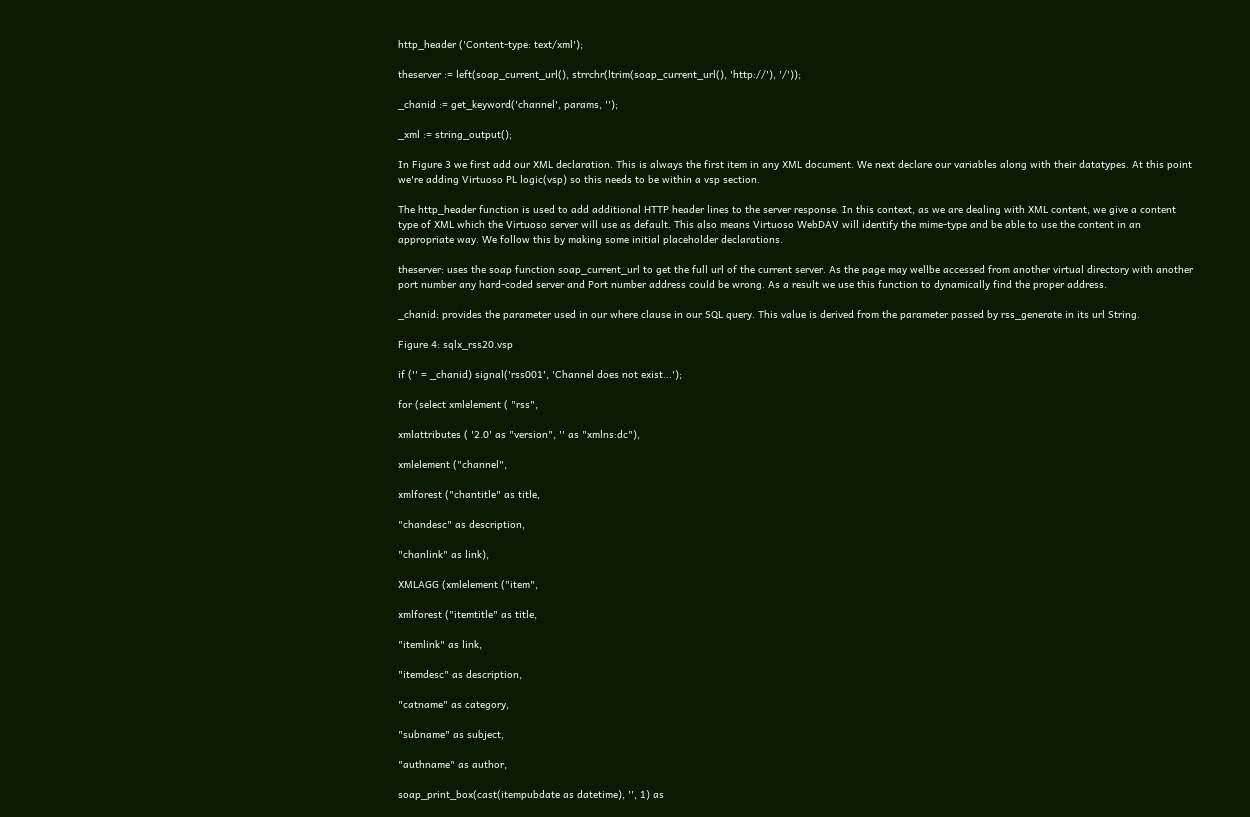http_header ('Content-type: text/xml');

theserver := left(soap_current_url(), strrchr(ltrim(soap_current_url(), 'http://'), '/'));

_chanid := get_keyword('channel', params, '');

_xml := string_output();

In Figure 3 we first add our XML declaration. This is always the first item in any XML document. We next declare our variables along with their datatypes. At this point we're adding Virtuoso PL logic(vsp) so this needs to be within a vsp section.

The http_header function is used to add additional HTTP header lines to the server response. In this context, as we are dealing with XML content, we give a content type of XML which the Virtuoso server will use as default. This also means Virtuoso WebDAV will identify the mime-type and be able to use the content in an appropriate way. We follow this by making some initial placeholder declarations.

theserver: uses the soap function soap_current_url to get the full url of the current server. As the page may wellbe accessed from another virtual directory with another port number any hard-coded server and Port number address could be wrong. As a result we use this function to dynamically find the proper address.

_chanid: provides the parameter used in our where clause in our SQL query. This value is derived from the parameter passed by rss_generate in its url String.

Figure 4: sqlx_rss20.vsp

if ('' = _chanid) signal('rss001', 'Channel does not exist...');

for (select xmlelement ( "rss",

xmlattributes ( '2.0' as "version", '' as "xmlns:dc"),

xmlelement ("channel",

xmlforest ("chantitle" as title,

"chandesc" as description,

"chanlink" as link),

XMLAGG (xmlelement ("item",

xmlforest ("itemtitle" as title,

"itemlink" as link,

"itemdesc" as description,

"catname" as category,

"subname" as subject,

"authname" as author,

soap_print_box(cast(itempubdate as datetime), '', 1) as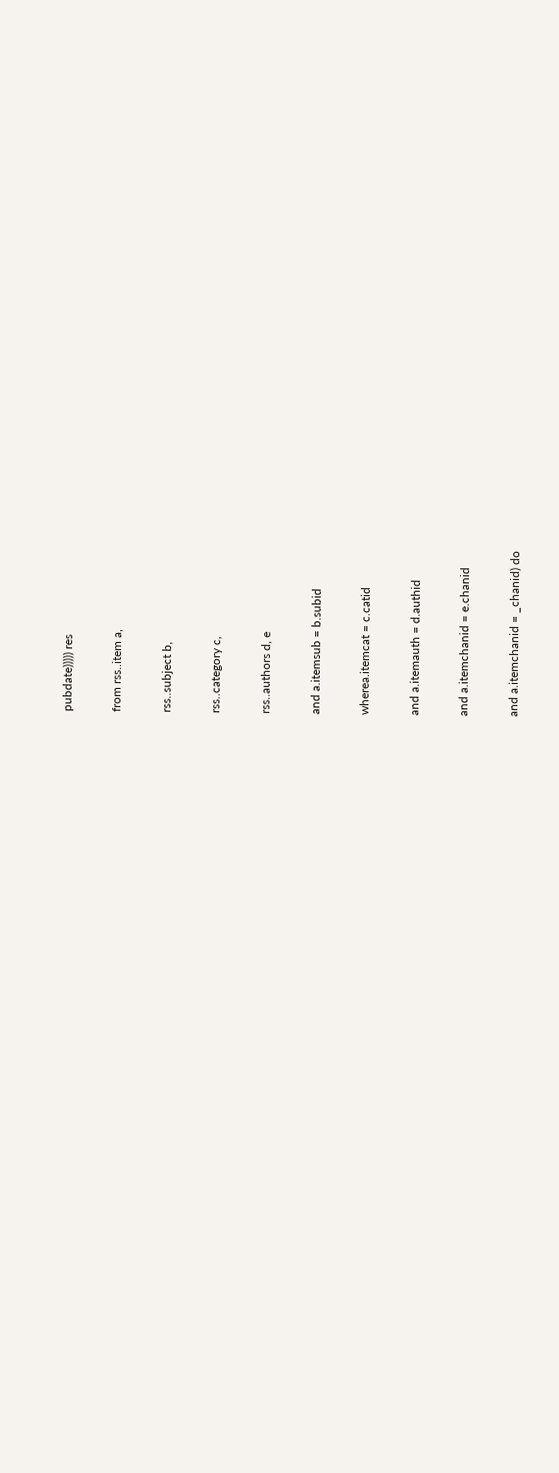pubdate))))) res

from rss..item a,

rss..subject b,

rss..category c,

rss..authors d, e

and a.itemsub = b.subid

wherea.itemcat = c.catid

and a.itemauth = d.authid

and a.itemchanid = e.chanid

and a.itemchanid = _chanid) do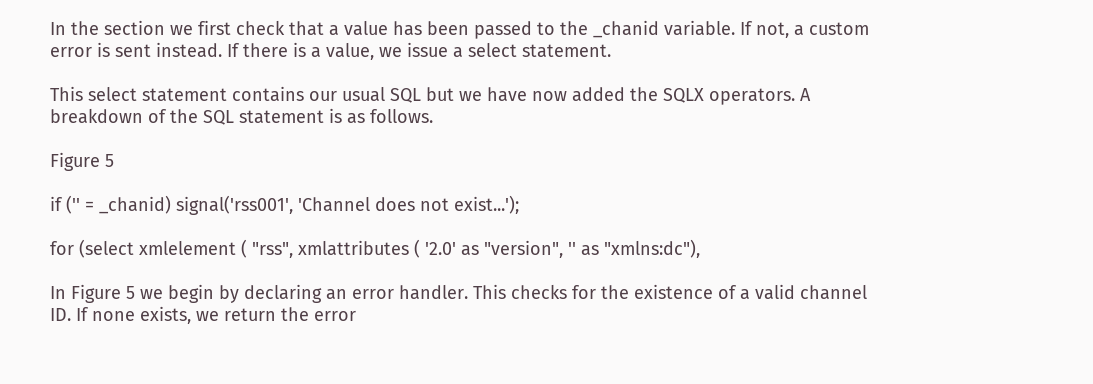In the section we first check that a value has been passed to the _chanid variable. If not, a custom error is sent instead. If there is a value, we issue a select statement.

This select statement contains our usual SQL but we have now added the SQLX operators. A breakdown of the SQL statement is as follows.

Figure 5

if ('' = _chanid) signal('rss001', 'Channel does not exist...');

for (select xmlelement ( "rss", xmlattributes ( '2.0' as "version", '' as "xmlns:dc"),

In Figure 5 we begin by declaring an error handler. This checks for the existence of a valid channel ID. If none exists, we return the error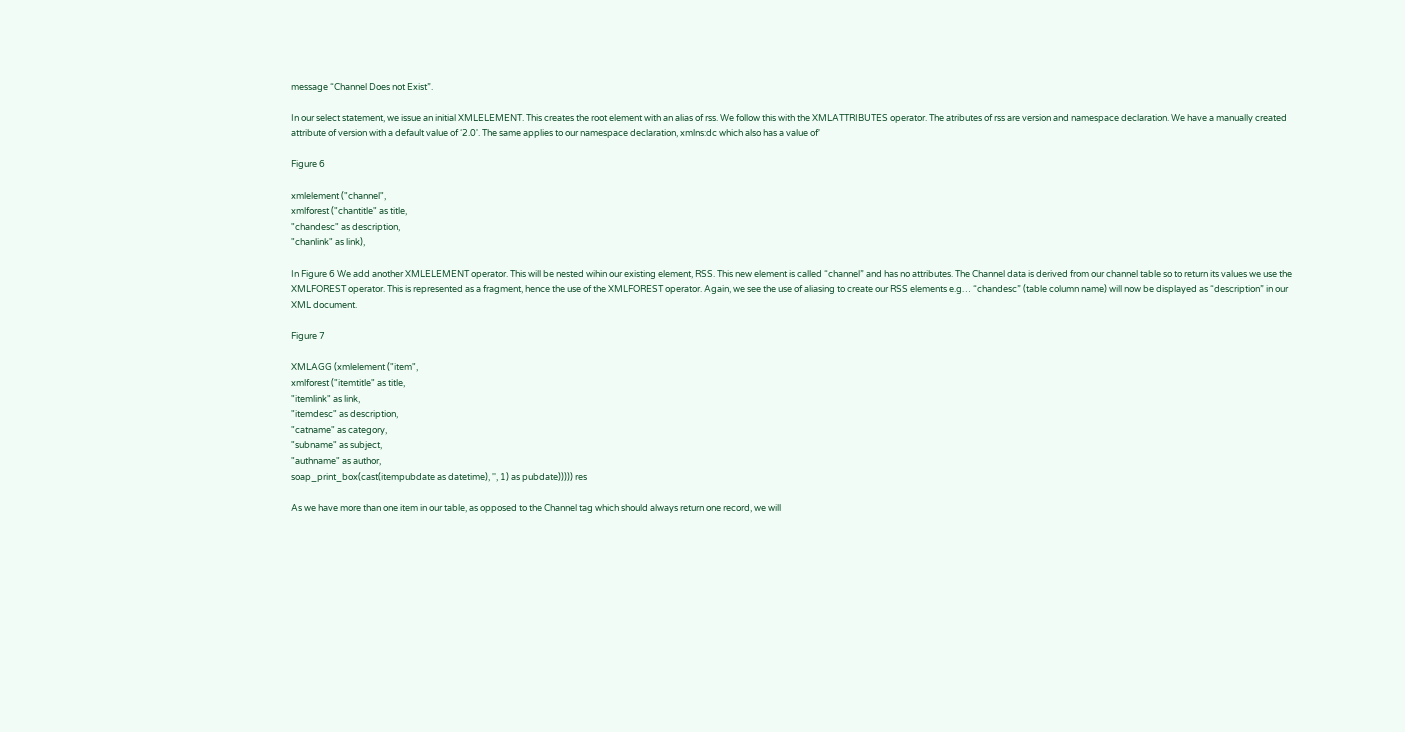message “Channel Does not Exist”.

In our select statement, we issue an initial XMLELEMENT. This creates the root element with an alias of rss. We follow this with the XMLATTRIBUTES operator. The atributes of rss are version and namespace declaration. We have a manually created attribute of version with a default value of ‘2.0'. The same applies to our namespace declaration, xmlns:dc which also has a value of'

Figure 6

xmlelement ("channel",
xmlforest ("chantitle" as title,
"chandesc" as description,
"chanlink" as link),

In Figure 6 We add another XMLELEMENT operator. This will be nested wihin our existing element, RSS. This new element is called “channel” and has no attributes. The Channel data is derived from our channel table so to return its values we use the XMLFOREST operator. This is represented as a fragment, hence the use of the XMLFOREST operator. Again, we see the use of aliasing to create our RSS elements e.g… “chandesc” (table column name) will now be displayed as “description” in our XML document.

Figure 7

XMLAGG (xmlelement ("item",
xmlforest ("itemtitle" as title,
"itemlink" as link,
"itemdesc" as description,
"catname" as category,
"subname" as subject,
"authname" as author,
soap_print_box(cast(itempubdate as datetime), '', 1) as pubdate))))) res

As we have more than one item in our table, as opposed to the Channel tag which should always return one record, we will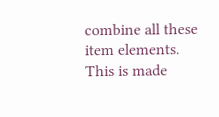combine all these item elements. This is made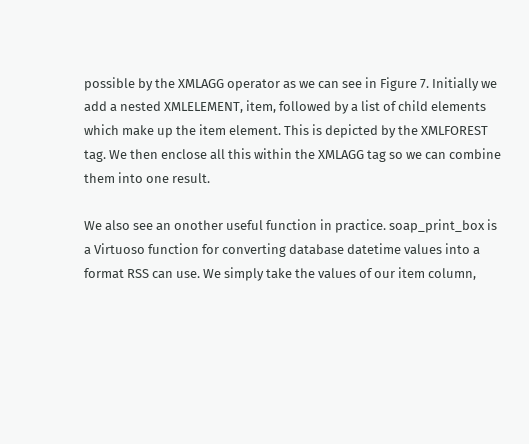possible by the XMLAGG operator as we can see in Figure 7. Initially we add a nested XMLELEMENT, item, followed by a list of child elements which make up the item element. This is depicted by the XMLFOREST tag. We then enclose all this within the XMLAGG tag so we can combine them into one result.

We also see an onother useful function in practice. soap_print_box is a Virtuoso function for converting database datetime values into a format RSS can use. We simply take the values of our item column,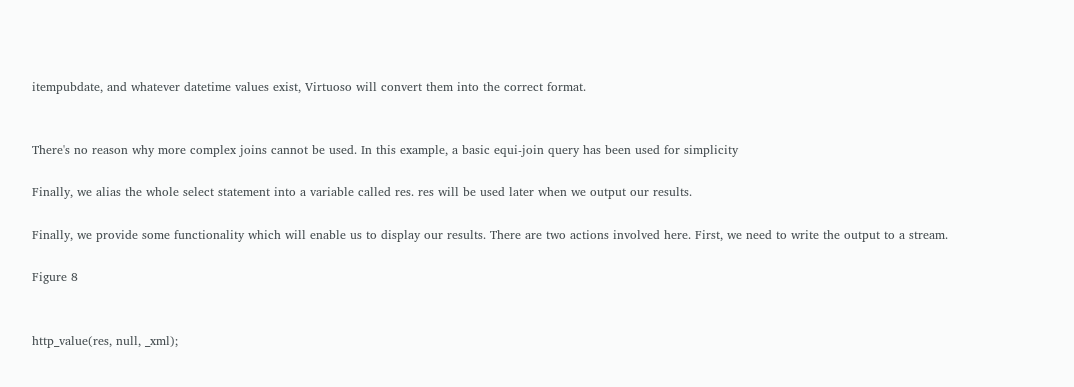itempubdate, and whatever datetime values exist, Virtuoso will convert them into the correct format.


There's no reason why more complex joins cannot be used. In this example, a basic equi-join query has been used for simplicity

Finally, we alias the whole select statement into a variable called res. res will be used later when we output our results.

Finally, we provide some functionality which will enable us to display our results. There are two actions involved here. First, we need to write the output to a stream.

Figure 8


http_value(res, null, _xml);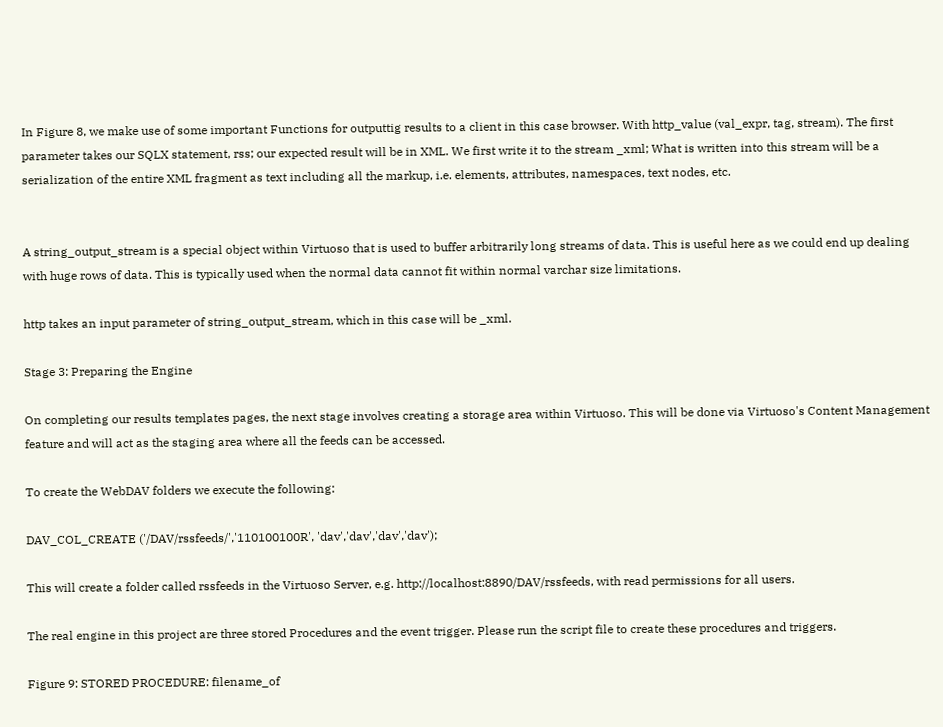In Figure 8, we make use of some important Functions for outputtig results to a client in this case browser. With http_value (val_expr, tag, stream). The first parameter takes our SQLX statement, rss; our expected result will be in XML. We first write it to the stream _xml; What is written into this stream will be a serialization of the entire XML fragment as text including all the markup, i.e. elements, attributes, namespaces, text nodes, etc.


A string_output_stream is a special object within Virtuoso that is used to buffer arbitrarily long streams of data. This is useful here as we could end up dealing with huge rows of data. This is typically used when the normal data cannot fit within normal varchar size limitations.

http takes an input parameter of string_output_stream, which in this case will be _xml.

Stage 3: Preparing the Engine

On completing our results templates pages, the next stage involves creating a storage area within Virtuoso. This will be done via Virtuoso's Content Management feature and will act as the staging area where all the feeds can be accessed.

To create the WebDAV folders we execute the following:

DAV_COL_CREATE ('/DAV/rssfeeds/','110100100R', 'dav','dav','dav','dav');

This will create a folder called rssfeeds in the Virtuoso Server, e.g. http://localhost:8890/DAV/rssfeeds, with read permissions for all users.

The real engine in this project are three stored Procedures and the event trigger. Please run the script file to create these procedures and triggers.

Figure 9: STORED PROCEDURE: filename_of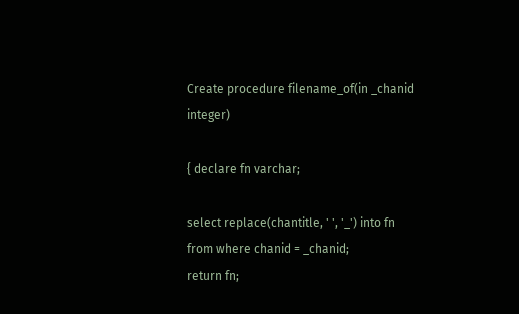Create procedure filename_of(in _chanid integer)

{ declare fn varchar;

select replace(chantitle, ' ', '_') into fn from where chanid = _chanid;
return fn;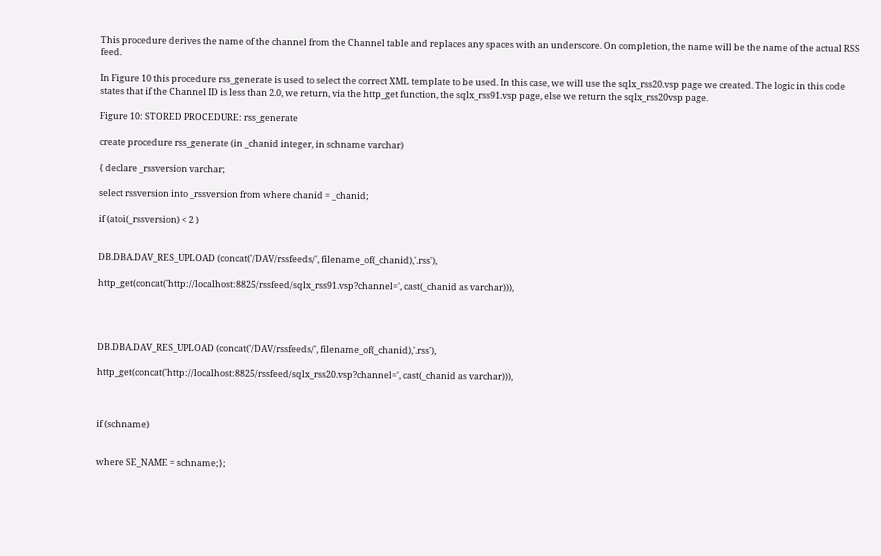This procedure derives the name of the channel from the Channel table and replaces any spaces with an underscore. On completion, the name will be the name of the actual RSS feed.

In Figure 10 this procedure rss_generate is used to select the correct XML template to be used. In this case, we will use the sqlx_rss20.vsp page we created. The logic in this code states that if the Channel ID is less than 2.0, we return, via the http_get function, the sqlx_rss91.vsp page, else we return the sqlx_rss20vsp page.

Figure 10: STORED PROCEDURE: rss_generate

create procedure rss_generate (in _chanid integer, in schname varchar)

{ declare _rssversion varchar;

select rssversion into _rssversion from where chanid = _chanid;

if (atoi(_rssversion) < 2 )


DB.DBA.DAV_RES_UPLOAD (concat('/DAV/rssfeeds/', filename_of(_chanid),'.rss'),

http_get(concat('http://localhost:8825/rssfeed/sqlx_rss91.vsp?channel=', cast(_chanid as varchar))),




DB.DBA.DAV_RES_UPLOAD (concat('/DAV/rssfeeds/', filename_of(_chanid),'.rss'),

http_get(concat('http://localhost:8825/rssfeed/sqlx_rss20.vsp?channel=', cast(_chanid as varchar))),



if (schname)


where SE_NAME = schname;};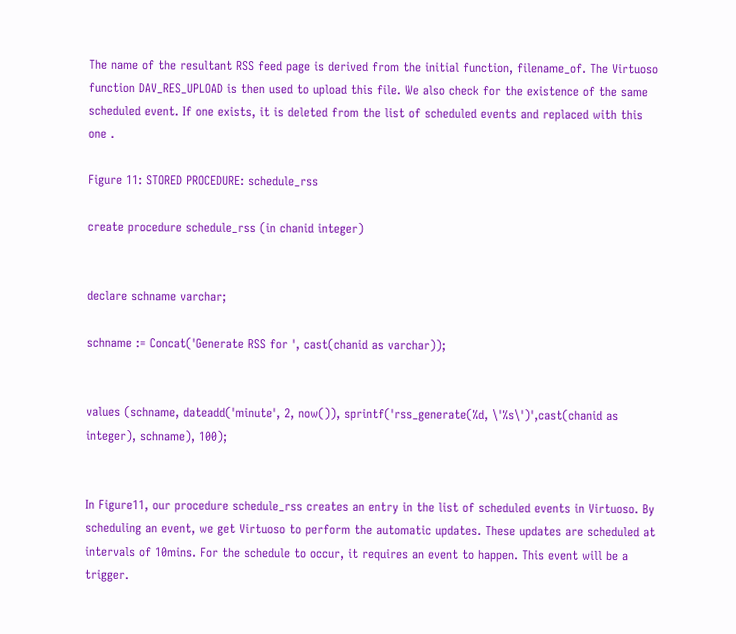The name of the resultant RSS feed page is derived from the initial function, filename_of. The Virtuoso function DAV_RES_UPLOAD is then used to upload this file. We also check for the existence of the same scheduled event. If one exists, it is deleted from the list of scheduled events and replaced with this one .

Figure 11: STORED PROCEDURE: schedule_rss

create procedure schedule_rss (in chanid integer)


declare schname varchar;

schname := Concat('Generate RSS for ', cast(chanid as varchar));


values (schname, dateadd('minute', 2, now()), sprintf('rss_generate(%d, \'%s\')',cast(chanid as integer), schname), 100);


In Figure11, our procedure schedule_rss creates an entry in the list of scheduled events in Virtuoso. By scheduling an event, we get Virtuoso to perform the automatic updates. These updates are scheduled at intervals of 10mins. For the schedule to occur, it requires an event to happen. This event will be a trigger.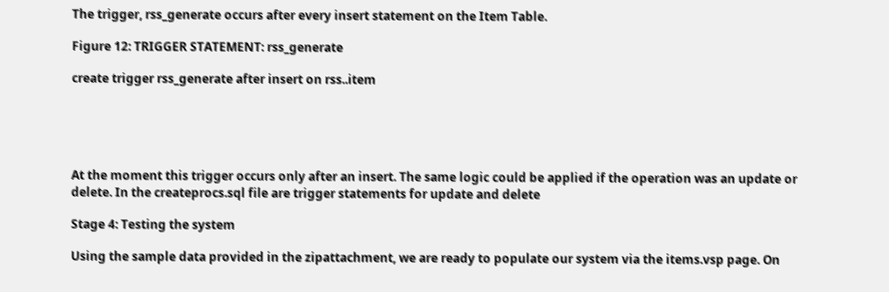The trigger, rss_generate occurs after every insert statement on the Item Table.

Figure 12: TRIGGER STATEMENT: rss_generate

create trigger rss_generate after insert on rss..item





At the moment this trigger occurs only after an insert. The same logic could be applied if the operation was an update or delete. In the createprocs.sql file are trigger statements for update and delete

Stage 4: Testing the system

Using the sample data provided in the zipattachment, we are ready to populate our system via the items.vsp page. On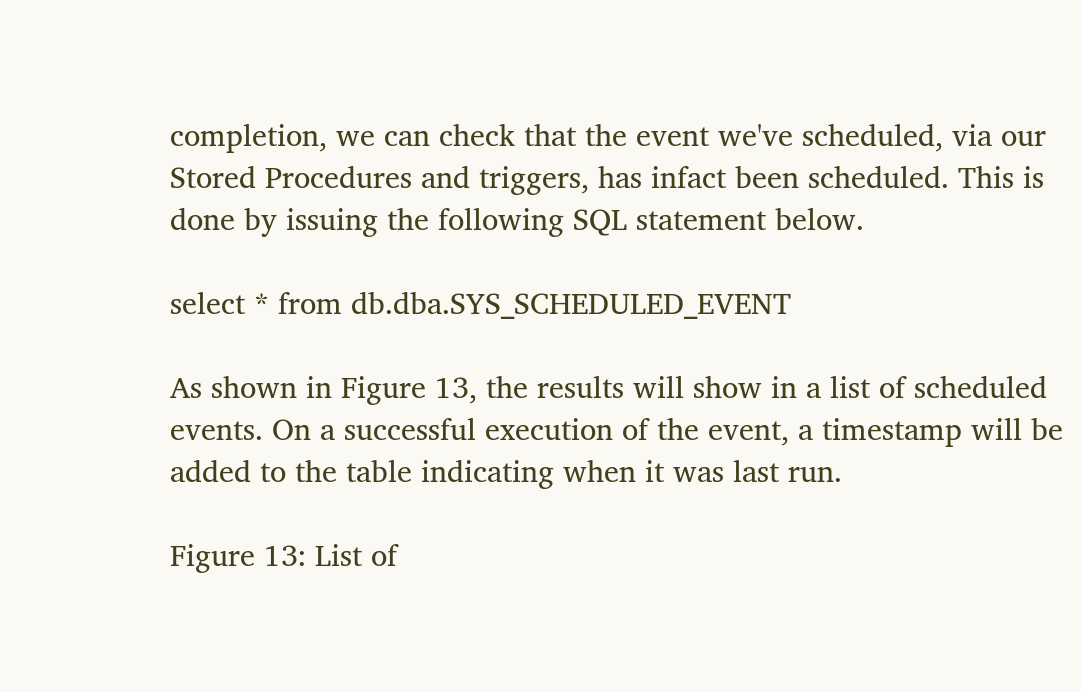completion, we can check that the event we've scheduled, via our Stored Procedures and triggers, has infact been scheduled. This is done by issuing the following SQL statement below.

select * from db.dba.SYS_SCHEDULED_EVENT

As shown in Figure 13, the results will show in a list of scheduled events. On a successful execution of the event, a timestamp will be added to the table indicating when it was last run.

Figure 13: List of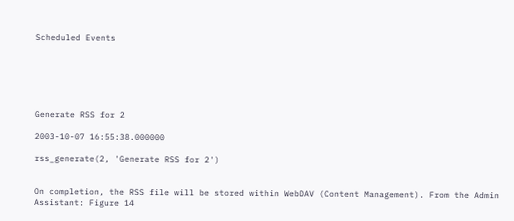Scheduled Events






Generate RSS for 2

2003-10-07 16:55:38.000000

rss_generate(2, 'Generate RSS for 2')


On completion, the RSS file will be stored within WebDAV (Content Management). From the Admin Assistant: Figure 14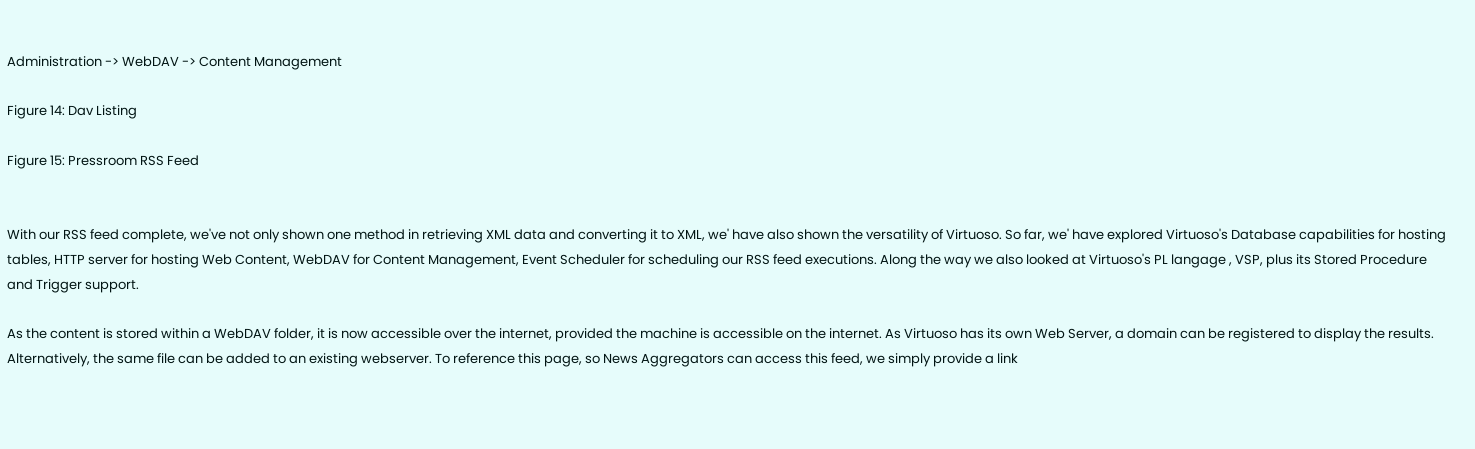Administration -> WebDAV -> Content Management

Figure 14: Dav Listing

Figure 15: Pressroom RSS Feed


With our RSS feed complete, we've not only shown one method in retrieving XML data and converting it to XML, we' have also shown the versatility of Virtuoso. So far, we' have explored Virtuoso's Database capabilities for hosting tables, HTTP server for hosting Web Content, WebDAV for Content Management, Event Scheduler for scheduling our RSS feed executions. Along the way we also looked at Virtuoso's PL langage , VSP, plus its Stored Procedure and Trigger support.

As the content is stored within a WebDAV folder, it is now accessible over the internet, provided the machine is accessible on the internet. As Virtuoso has its own Web Server, a domain can be registered to display the results. Alternatively, the same file can be added to an existing webserver. To reference this page, so News Aggregators can access this feed, we simply provide a link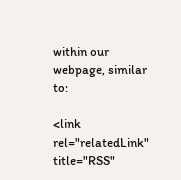within our webpage, similar to:

<link rel="relatedLink" title="RSS"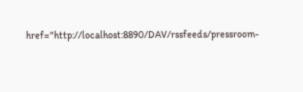href="http://localhost:8890/DAV/rssfeeds/pressroom-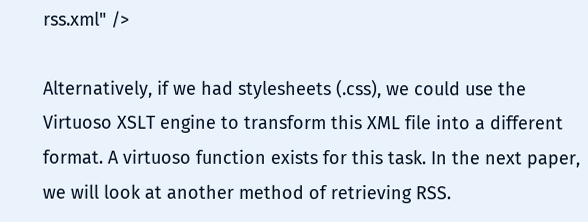rss.xml" />

Alternatively, if we had stylesheets (.css), we could use the Virtuoso XSLT engine to transform this XML file into a different format. A virtuoso function exists for this task. In the next paper, we will look at another method of retrieving RSS.